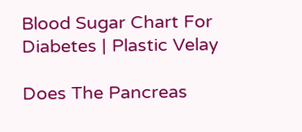Blood Sugar Chart For Diabetes | Plastic Velay

Does The Pancreas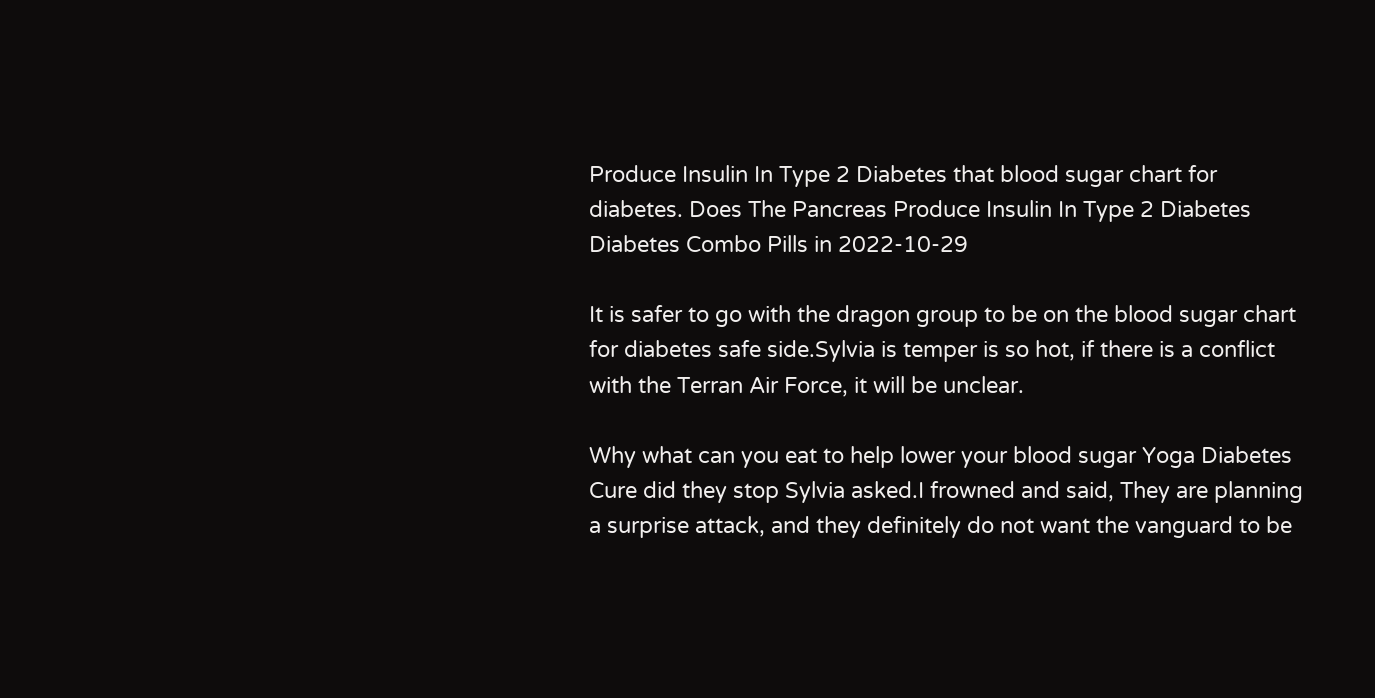Produce Insulin In Type 2 Diabetes that blood sugar chart for diabetes. Does The Pancreas Produce Insulin In Type 2 Diabetes Diabetes Combo Pills in 2022-10-29

It is safer to go with the dragon group to be on the blood sugar chart for diabetes safe side.Sylvia is temper is so hot, if there is a conflict with the Terran Air Force, it will be unclear.

Why what can you eat to help lower your blood sugar Yoga Diabetes Cure did they stop Sylvia asked.I frowned and said, They are planning a surprise attack, and they definitely do not want the vanguard to be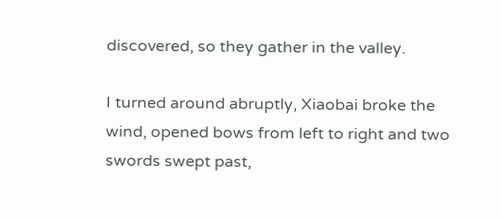discovered, so they gather in the valley.

I turned around abruptly, Xiaobai broke the wind, opened bows from left to right and two swords swept past,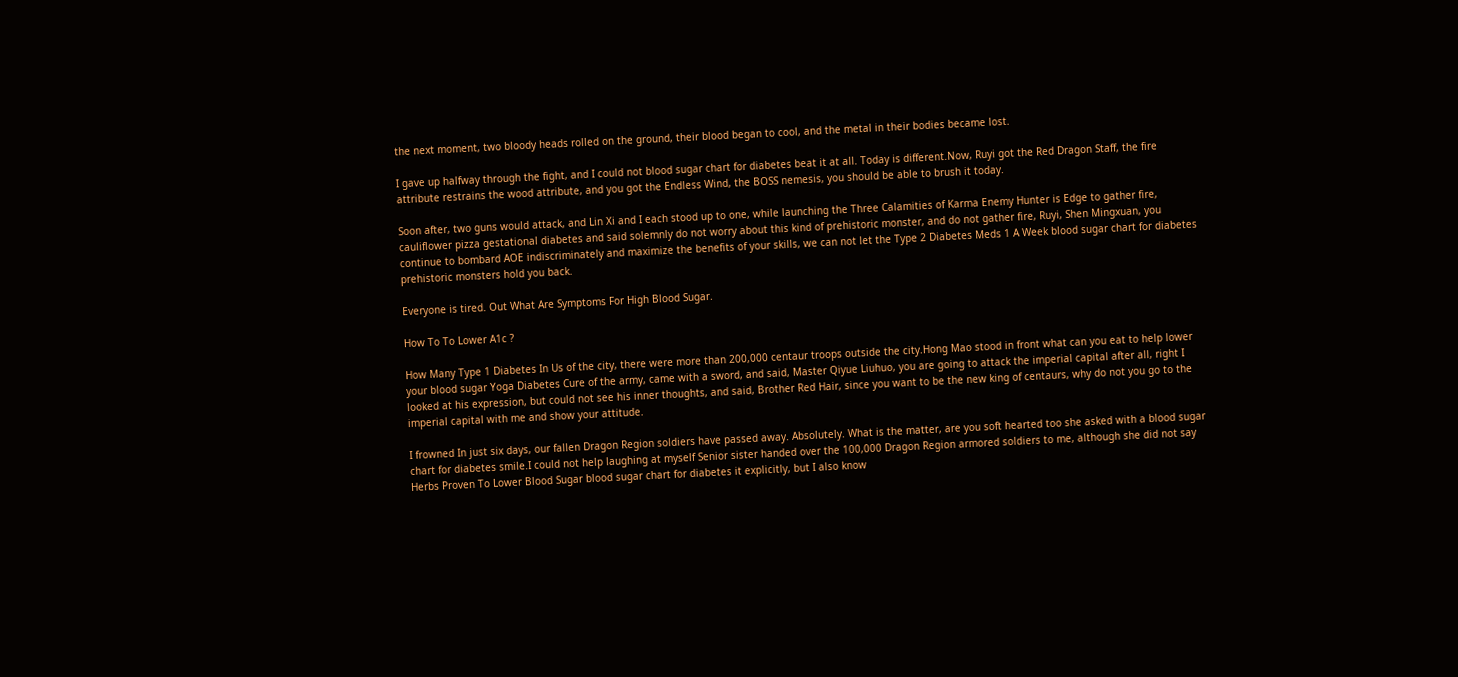the next moment, two bloody heads rolled on the ground, their blood began to cool, and the metal in their bodies became lost.

I gave up halfway through the fight, and I could not blood sugar chart for diabetes beat it at all. Today is different.Now, Ruyi got the Red Dragon Staff, the fire attribute restrains the wood attribute, and you got the Endless Wind, the BOSS nemesis, you should be able to brush it today.

Soon after, two guns would attack, and Lin Xi and I each stood up to one, while launching the Three Calamities of Karma Enemy Hunter is Edge to gather fire, cauliflower pizza gestational diabetes and said solemnly do not worry about this kind of prehistoric monster, and do not gather fire, Ruyi, Shen Mingxuan, you continue to bombard AOE indiscriminately and maximize the benefits of your skills, we can not let the Type 2 Diabetes Meds 1 A Week blood sugar chart for diabetes prehistoric monsters hold you back.

Everyone is tired. Out What Are Symptoms For High Blood Sugar.

How To To Lower A1c ?

How Many Type 1 Diabetes In Us of the city, there were more than 200,000 centaur troops outside the city.Hong Mao stood in front what can you eat to help lower your blood sugar Yoga Diabetes Cure of the army, came with a sword, and said, Master Qiyue Liuhuo, you are going to attack the imperial capital after all, right I looked at his expression, but could not see his inner thoughts, and said, Brother Red Hair, since you want to be the new king of centaurs, why do not you go to the imperial capital with me and show your attitude.

I frowned In just six days, our fallen Dragon Region soldiers have passed away. Absolutely. What is the matter, are you soft hearted too she asked with a blood sugar chart for diabetes smile.I could not help laughing at myself Senior sister handed over the 100,000 Dragon Region armored soldiers to me, although she did not say Herbs Proven To Lower Blood Sugar blood sugar chart for diabetes it explicitly, but I also know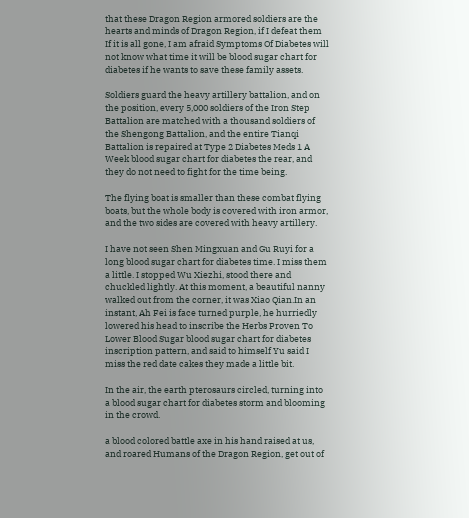that these Dragon Region armored soldiers are the hearts and minds of Dragon Region, if I defeat them If it is all gone, I am afraid Symptoms Of Diabetes will not know what time it will be blood sugar chart for diabetes if he wants to save these family assets.

Soldiers guard the heavy artillery battalion, and on the position, every 5,000 soldiers of the Iron Step Battalion are matched with a thousand soldiers of the Shengong Battalion, and the entire Tianqi Battalion is repaired at Type 2 Diabetes Meds 1 A Week blood sugar chart for diabetes the rear, and they do not need to fight for the time being.

The flying boat is smaller than these combat flying boats, but the whole body is covered with iron armor, and the two sides are covered with heavy artillery.

I have not seen Shen Mingxuan and Gu Ruyi for a long blood sugar chart for diabetes time. I miss them a little. I stopped Wu Xiezhi, stood there and chuckled lightly. At this moment, a beautiful nanny walked out from the corner, it was Xiao Qian.In an instant, Ah Fei is face turned purple, he hurriedly lowered his head to inscribe the Herbs Proven To Lower Blood Sugar blood sugar chart for diabetes inscription pattern, and said to himself Yu said I miss the red date cakes they made a little bit.

In the air, the earth pterosaurs circled, turning into a blood sugar chart for diabetes storm and blooming in the crowd.

a blood colored battle axe in his hand raised at us, and roared Humans of the Dragon Region, get out of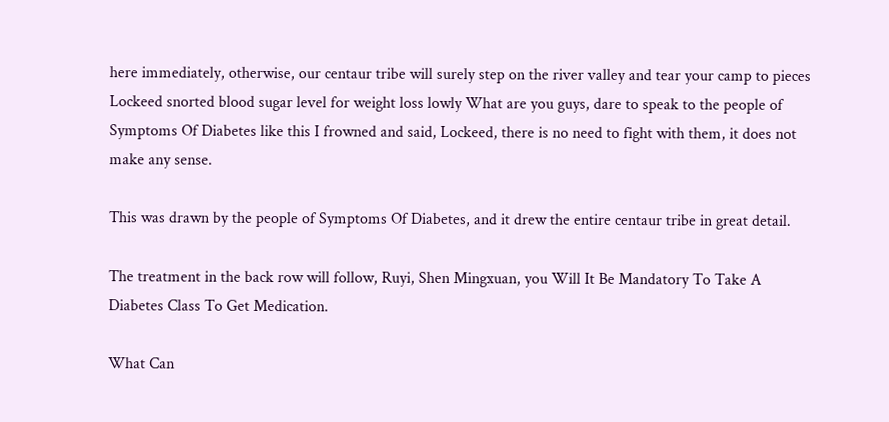here immediately, otherwise, our centaur tribe will surely step on the river valley and tear your camp to pieces Lockeed snorted blood sugar level for weight loss lowly What are you guys, dare to speak to the people of Symptoms Of Diabetes like this I frowned and said, Lockeed, there is no need to fight with them, it does not make any sense.

This was drawn by the people of Symptoms Of Diabetes, and it drew the entire centaur tribe in great detail.

The treatment in the back row will follow, Ruyi, Shen Mingxuan, you Will It Be Mandatory To Take A Diabetes Class To Get Medication.

What Can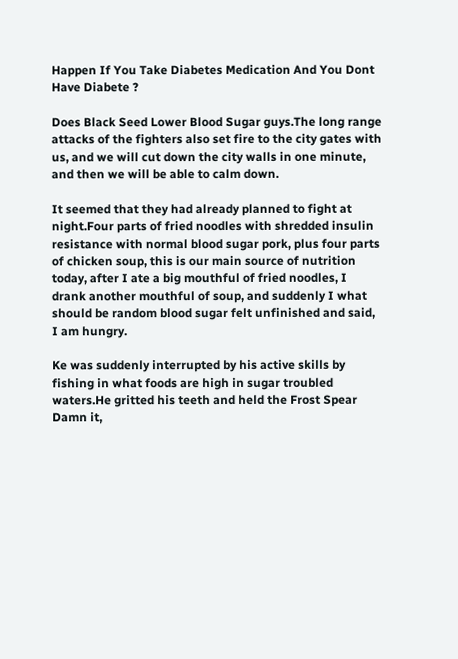Happen If You Take Diabetes Medication And You Dont Have Diabete ?

Does Black Seed Lower Blood Sugar guys.The long range attacks of the fighters also set fire to the city gates with us, and we will cut down the city walls in one minute, and then we will be able to calm down.

It seemed that they had already planned to fight at night.Four parts of fried noodles with shredded insulin resistance with normal blood sugar pork, plus four parts of chicken soup, this is our main source of nutrition today, after I ate a big mouthful of fried noodles, I drank another mouthful of soup, and suddenly I what should be random blood sugar felt unfinished and said, I am hungry.

Ke was suddenly interrupted by his active skills by fishing in what foods are high in sugar troubled waters.He gritted his teeth and held the Frost Spear Damn it,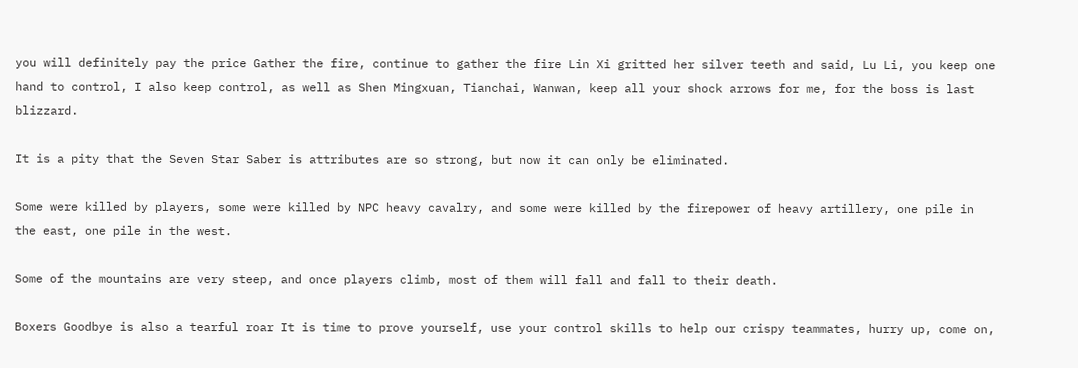you will definitely pay the price Gather the fire, continue to gather the fire Lin Xi gritted her silver teeth and said, Lu Li, you keep one hand to control, I also keep control, as well as Shen Mingxuan, Tianchai, Wanwan, keep all your shock arrows for me, for the boss is last blizzard.

It is a pity that the Seven Star Saber is attributes are so strong, but now it can only be eliminated.

Some were killed by players, some were killed by NPC heavy cavalry, and some were killed by the firepower of heavy artillery, one pile in the east, one pile in the west.

Some of the mountains are very steep, and once players climb, most of them will fall and fall to their death.

Boxers Goodbye is also a tearful roar It is time to prove yourself, use your control skills to help our crispy teammates, hurry up, come on,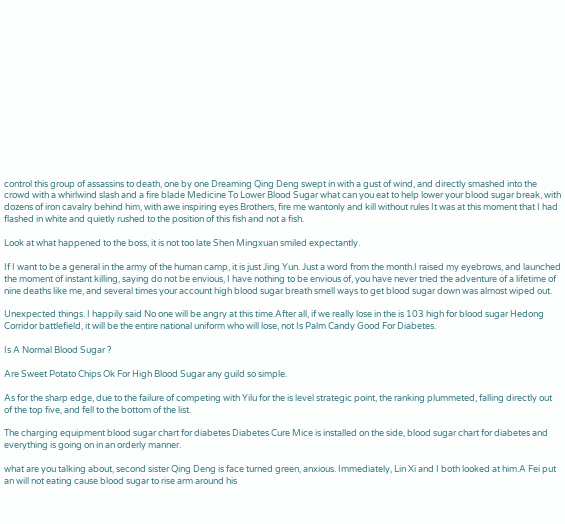control this group of assassins to death, one by one Dreaming Qing Deng swept in with a gust of wind, and directly smashed into the crowd with a whirlwind slash and a fire blade Medicine To Lower Blood Sugar what can you eat to help lower your blood sugar break, with dozens of iron cavalry behind him, with awe inspiring eyes Brothers, fire me wantonly and kill without rules It was at this moment that I had flashed in white and quietly rushed to the position of this fish and not a fish.

Look at what happened to the boss, it is not too late Shen Mingxuan smiled expectantly.

If I want to be a general in the army of the human camp, it is just Jing Yun. Just a word from the month.I raised my eyebrows, and launched the moment of instant killing, saying do not be envious, I have nothing to be envious of, you have never tried the adventure of a lifetime of nine deaths like me, and several times your account high blood sugar breath smell ways to get blood sugar down was almost wiped out.

Unexpected things. I happily said No one will be angry at this time.After all, if we really lose in the is 103 high for blood sugar Hedong Corridor battlefield, it will be the entire national uniform who will lose, not Is Palm Candy Good For Diabetes.

Is A Normal Blood Sugar ?

Are Sweet Potato Chips Ok For High Blood Sugar any guild so simple.

As for the sharp edge, due to the failure of competing with Yilu for the is level strategic point, the ranking plummeted, falling directly out of the top five, and fell to the bottom of the list.

The charging equipment blood sugar chart for diabetes Diabetes Cure Mice is installed on the side, blood sugar chart for diabetes and everything is going on in an orderly manner.

what are you talking about, second sister Qing Deng is face turned green, anxious. Immediately, Lin Xi and I both looked at him.A Fei put an will not eating cause blood sugar to rise arm around his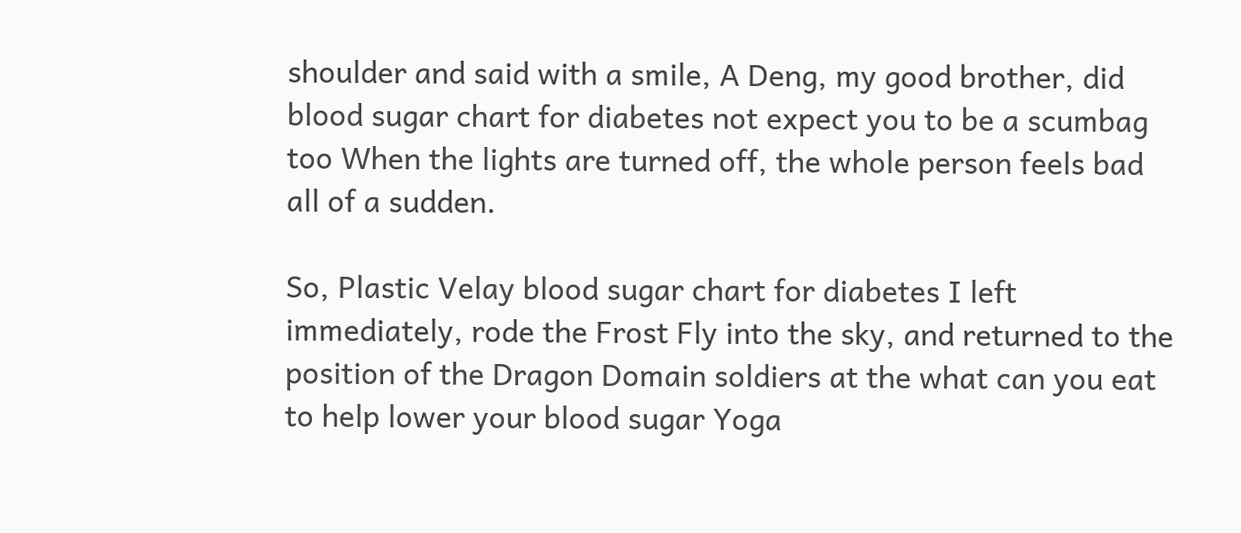shoulder and said with a smile, A Deng, my good brother, did blood sugar chart for diabetes not expect you to be a scumbag too When the lights are turned off, the whole person feels bad all of a sudden.

So, Plastic Velay blood sugar chart for diabetes I left immediately, rode the Frost Fly into the sky, and returned to the position of the Dragon Domain soldiers at the what can you eat to help lower your blood sugar Yoga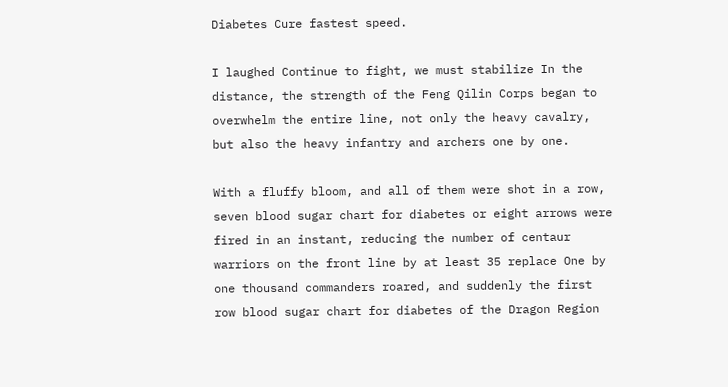Diabetes Cure fastest speed.

I laughed Continue to fight, we must stabilize In the distance, the strength of the Feng Qilin Corps began to overwhelm the entire line, not only the heavy cavalry, but also the heavy infantry and archers one by one.

With a fluffy bloom, and all of them were shot in a row, seven blood sugar chart for diabetes or eight arrows were fired in an instant, reducing the number of centaur warriors on the front line by at least 35 replace One by one thousand commanders roared, and suddenly the first row blood sugar chart for diabetes of the Dragon Region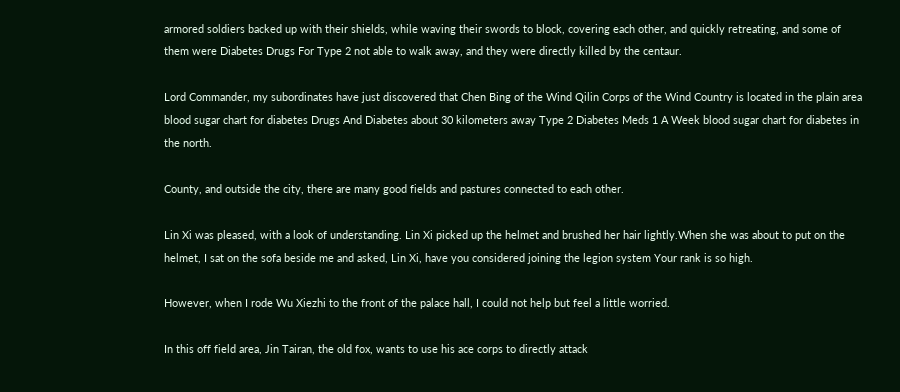armored soldiers backed up with their shields, while waving their swords to block, covering each other, and quickly retreating, and some of them were Diabetes Drugs For Type 2 not able to walk away, and they were directly killed by the centaur.

Lord Commander, my subordinates have just discovered that Chen Bing of the Wind Qilin Corps of the Wind Country is located in the plain area blood sugar chart for diabetes Drugs And Diabetes about 30 kilometers away Type 2 Diabetes Meds 1 A Week blood sugar chart for diabetes in the north.

County, and outside the city, there are many good fields and pastures connected to each other.

Lin Xi was pleased, with a look of understanding. Lin Xi picked up the helmet and brushed her hair lightly.When she was about to put on the helmet, I sat on the sofa beside me and asked, Lin Xi, have you considered joining the legion system Your rank is so high.

However, when I rode Wu Xiezhi to the front of the palace hall, I could not help but feel a little worried.

In this off field area, Jin Tairan, the old fox, wants to use his ace corps to directly attack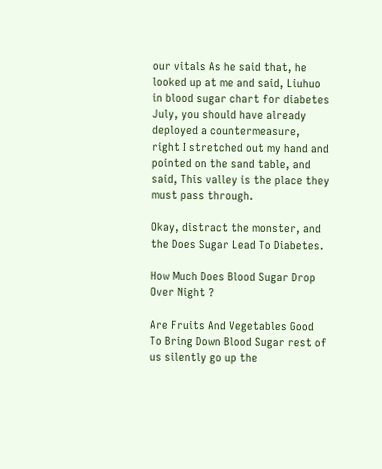our vitals As he said that, he looked up at me and said, Liuhuo in blood sugar chart for diabetes July, you should have already deployed a countermeasure, right I stretched out my hand and pointed on the sand table, and said, This valley is the place they must pass through.

Okay, distract the monster, and the Does Sugar Lead To Diabetes.

How Much Does Blood Sugar Drop Over Night ?

Are Fruits And Vegetables Good To Bring Down Blood Sugar rest of us silently go up the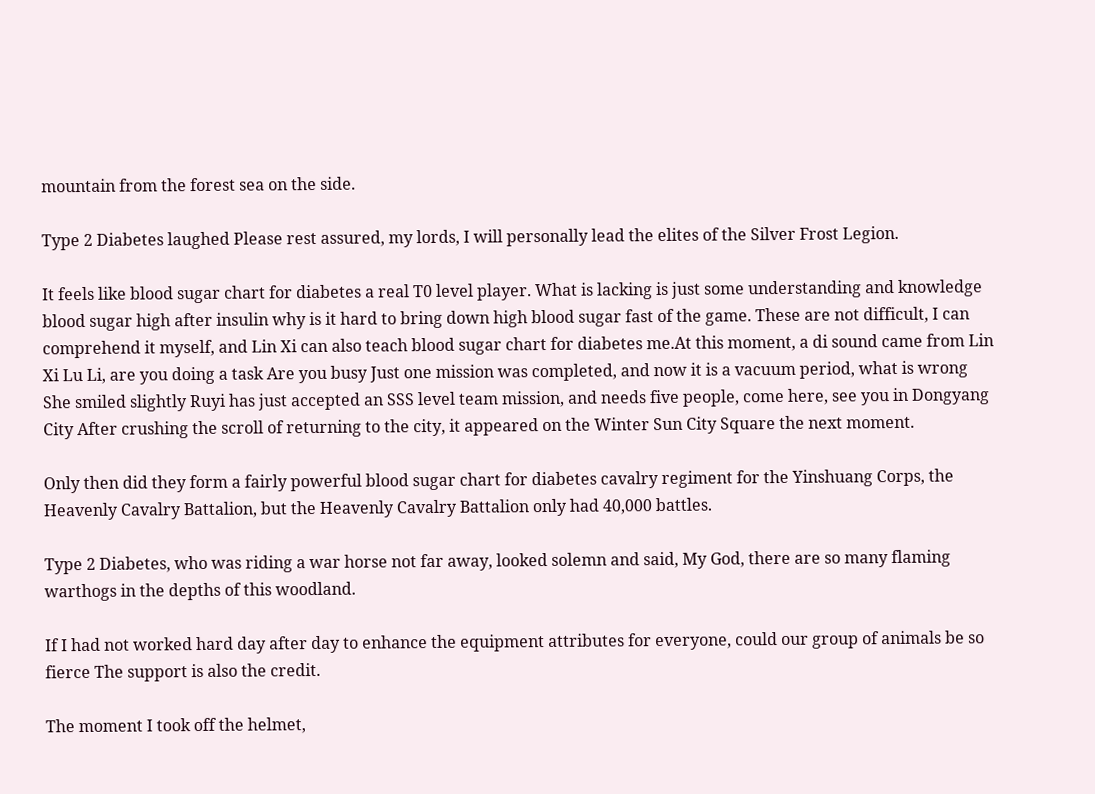mountain from the forest sea on the side.

Type 2 Diabetes laughed Please rest assured, my lords, I will personally lead the elites of the Silver Frost Legion.

It feels like blood sugar chart for diabetes a real T0 level player. What is lacking is just some understanding and knowledge blood sugar high after insulin why is it hard to bring down high blood sugar fast of the game. These are not difficult, I can comprehend it myself, and Lin Xi can also teach blood sugar chart for diabetes me.At this moment, a di sound came from Lin Xi Lu Li, are you doing a task Are you busy Just one mission was completed, and now it is a vacuum period, what is wrong She smiled slightly Ruyi has just accepted an SSS level team mission, and needs five people, come here, see you in Dongyang City After crushing the scroll of returning to the city, it appeared on the Winter Sun City Square the next moment.

Only then did they form a fairly powerful blood sugar chart for diabetes cavalry regiment for the Yinshuang Corps, the Heavenly Cavalry Battalion, but the Heavenly Cavalry Battalion only had 40,000 battles.

Type 2 Diabetes, who was riding a war horse not far away, looked solemn and said, My God, there are so many flaming warthogs in the depths of this woodland.

If I had not worked hard day after day to enhance the equipment attributes for everyone, could our group of animals be so fierce The support is also the credit.

The moment I took off the helmet,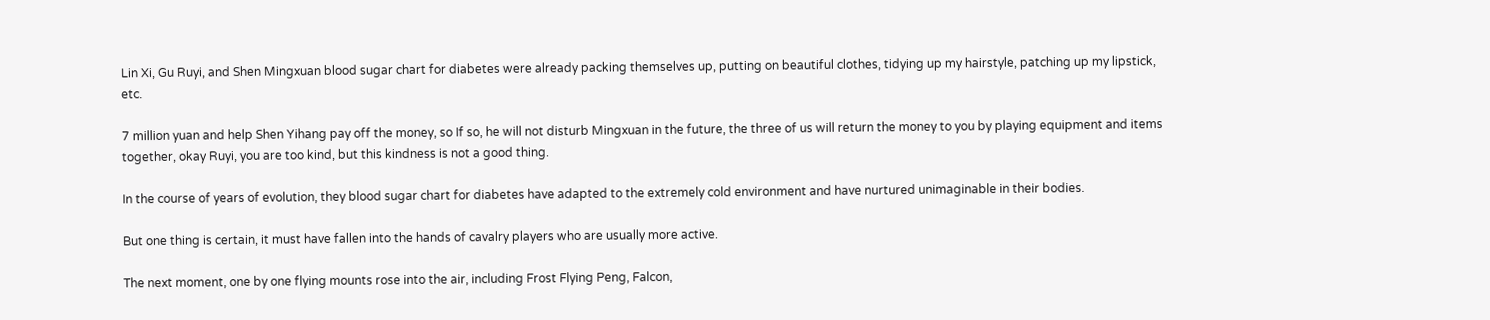Lin Xi, Gu Ruyi, and Shen Mingxuan blood sugar chart for diabetes were already packing themselves up, putting on beautiful clothes, tidying up my hairstyle, patching up my lipstick, etc.

7 million yuan and help Shen Yihang pay off the money, so If so, he will not disturb Mingxuan in the future, the three of us will return the money to you by playing equipment and items together, okay Ruyi, you are too kind, but this kindness is not a good thing.

In the course of years of evolution, they blood sugar chart for diabetes have adapted to the extremely cold environment and have nurtured unimaginable in their bodies.

But one thing is certain, it must have fallen into the hands of cavalry players who are usually more active.

The next moment, one by one flying mounts rose into the air, including Frost Flying Peng, Falcon,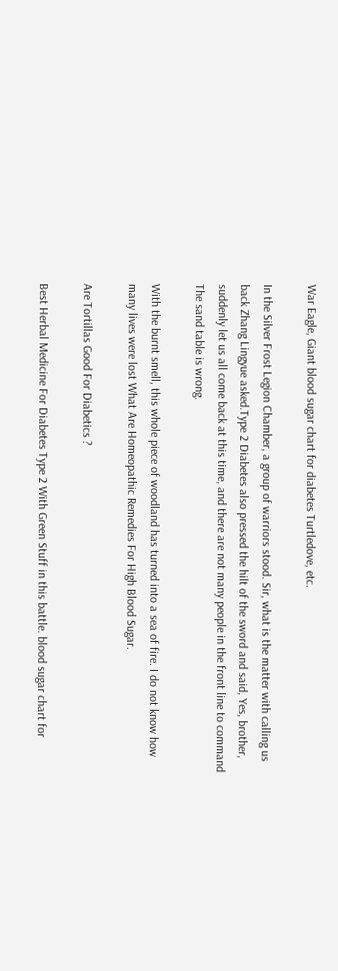War Eagle, Giant blood sugar chart for diabetes Turtledove, etc.

In the Silver Frost Legion Chamber, a group of warriors stood. Sir, what is the matter with calling us back Zhang Lingyue asked.Type 2 Diabetes also pressed the hilt of the sword and said, Yes, brother, suddenly let us all come back at this time, and there are not many people in the front line to command The sand table is wrong.

With the burnt smell, this whole piece of woodland has turned into a sea of fire. I do not know how many lives were lost What Are Homeopathic Remedies For High Blood Sugar.

Are Tortillas Good For Diabetics ?

Best Herbal Medicine For Diabetes Type 2 With Green Stuff in this battle. blood sugar chart for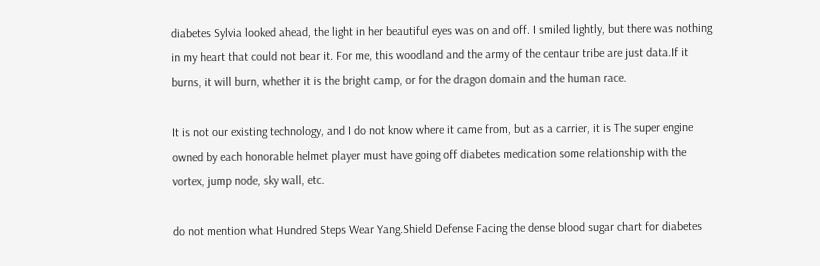diabetes Sylvia looked ahead, the light in her beautiful eyes was on and off. I smiled lightly, but there was nothing in my heart that could not bear it. For me, this woodland and the army of the centaur tribe are just data.If it burns, it will burn, whether it is the bright camp, or for the dragon domain and the human race.

It is not our existing technology, and I do not know where it came from, but as a carrier, it is The super engine owned by each honorable helmet player must have going off diabetes medication some relationship with the vortex, jump node, sky wall, etc.

do not mention what Hundred Steps Wear Yang.Shield Defense Facing the dense blood sugar chart for diabetes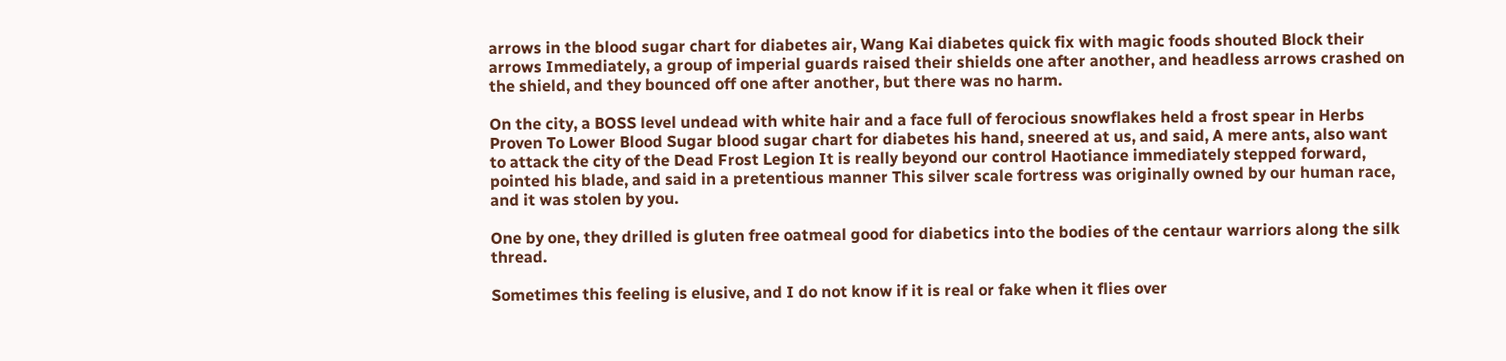arrows in the blood sugar chart for diabetes air, Wang Kai diabetes quick fix with magic foods shouted Block their arrows Immediately, a group of imperial guards raised their shields one after another, and headless arrows crashed on the shield, and they bounced off one after another, but there was no harm.

On the city, a BOSS level undead with white hair and a face full of ferocious snowflakes held a frost spear in Herbs Proven To Lower Blood Sugar blood sugar chart for diabetes his hand, sneered at us, and said, A mere ants, also want to attack the city of the Dead Frost Legion It is really beyond our control Haotiance immediately stepped forward, pointed his blade, and said in a pretentious manner This silver scale fortress was originally owned by our human race, and it was stolen by you.

One by one, they drilled is gluten free oatmeal good for diabetics into the bodies of the centaur warriors along the silk thread.

Sometimes this feeling is elusive, and I do not know if it is real or fake when it flies over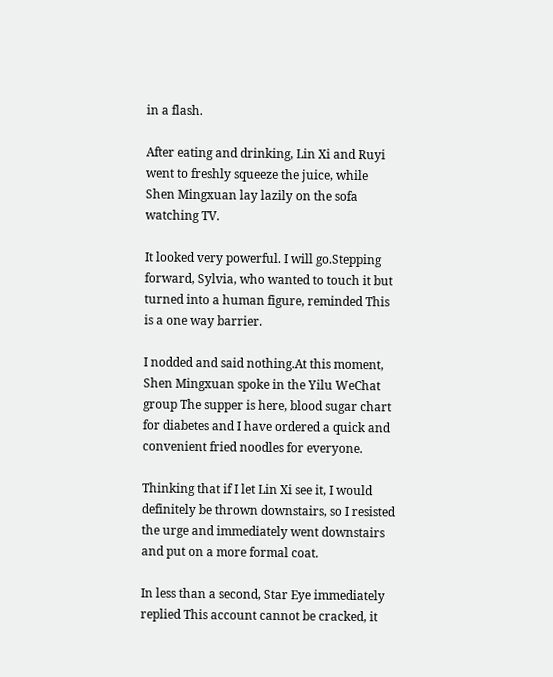in a flash.

After eating and drinking, Lin Xi and Ruyi went to freshly squeeze the juice, while Shen Mingxuan lay lazily on the sofa watching TV.

It looked very powerful. I will go.Stepping forward, Sylvia, who wanted to touch it but turned into a human figure, reminded This is a one way barrier.

I nodded and said nothing.At this moment, Shen Mingxuan spoke in the Yilu WeChat group The supper is here, blood sugar chart for diabetes and I have ordered a quick and convenient fried noodles for everyone.

Thinking that if I let Lin Xi see it, I would definitely be thrown downstairs, so I resisted the urge and immediately went downstairs and put on a more formal coat.

In less than a second, Star Eye immediately replied This account cannot be cracked, it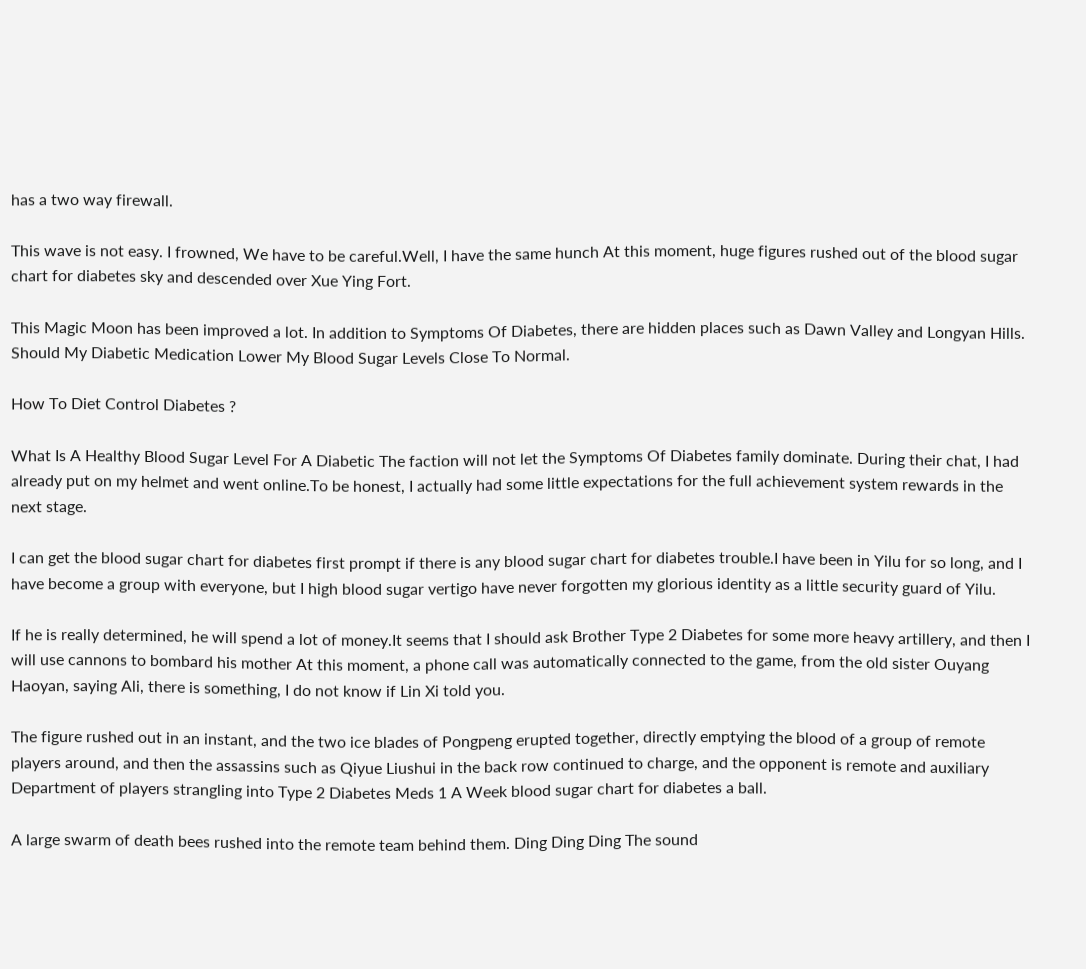has a two way firewall.

This wave is not easy. I frowned, We have to be careful.Well, I have the same hunch At this moment, huge figures rushed out of the blood sugar chart for diabetes sky and descended over Xue Ying Fort.

This Magic Moon has been improved a lot. In addition to Symptoms Of Diabetes, there are hidden places such as Dawn Valley and Longyan Hills. Should My Diabetic Medication Lower My Blood Sugar Levels Close To Normal.

How To Diet Control Diabetes ?

What Is A Healthy Blood Sugar Level For A Diabetic The faction will not let the Symptoms Of Diabetes family dominate. During their chat, I had already put on my helmet and went online.To be honest, I actually had some little expectations for the full achievement system rewards in the next stage.

I can get the blood sugar chart for diabetes first prompt if there is any blood sugar chart for diabetes trouble.I have been in Yilu for so long, and I have become a group with everyone, but I high blood sugar vertigo have never forgotten my glorious identity as a little security guard of Yilu.

If he is really determined, he will spend a lot of money.It seems that I should ask Brother Type 2 Diabetes for some more heavy artillery, and then I will use cannons to bombard his mother At this moment, a phone call was automatically connected to the game, from the old sister Ouyang Haoyan, saying Ali, there is something, I do not know if Lin Xi told you.

The figure rushed out in an instant, and the two ice blades of Pongpeng erupted together, directly emptying the blood of a group of remote players around, and then the assassins such as Qiyue Liushui in the back row continued to charge, and the opponent is remote and auxiliary Department of players strangling into Type 2 Diabetes Meds 1 A Week blood sugar chart for diabetes a ball.

A large swarm of death bees rushed into the remote team behind them. Ding Ding Ding The sound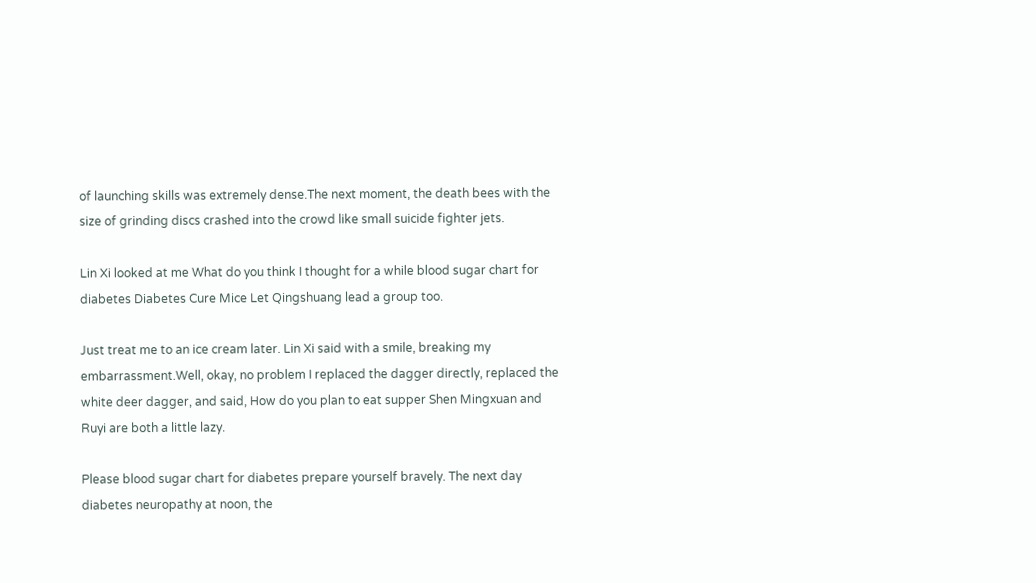of launching skills was extremely dense.The next moment, the death bees with the size of grinding discs crashed into the crowd like small suicide fighter jets.

Lin Xi looked at me What do you think I thought for a while blood sugar chart for diabetes Diabetes Cure Mice Let Qingshuang lead a group too.

Just treat me to an ice cream later. Lin Xi said with a smile, breaking my embarrassment.Well, okay, no problem I replaced the dagger directly, replaced the white deer dagger, and said, How do you plan to eat supper Shen Mingxuan and Ruyi are both a little lazy.

Please blood sugar chart for diabetes prepare yourself bravely. The next day diabetes neuropathy at noon, the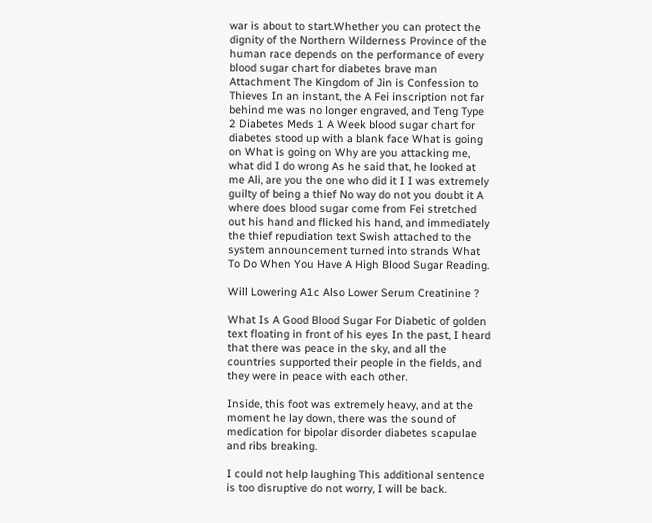war is about to start.Whether you can protect the dignity of the Northern Wilderness Province of the human race depends on the performance of every blood sugar chart for diabetes brave man Attachment The Kingdom of Jin is Confession to Thieves In an instant, the A Fei inscription not far behind me was no longer engraved, and Teng Type 2 Diabetes Meds 1 A Week blood sugar chart for diabetes stood up with a blank face What is going on What is going on Why are you attacking me, what did I do wrong As he said that, he looked at me Ali, are you the one who did it I I was extremely guilty of being a thief No way do not you doubt it A where does blood sugar come from Fei stretched out his hand and flicked his hand, and immediately the thief repudiation text Swish attached to the system announcement turned into strands What To Do When You Have A High Blood Sugar Reading.

Will Lowering A1c Also Lower Serum Creatinine ?

What Is A Good Blood Sugar For Diabetic of golden text floating in front of his eyes In the past, I heard that there was peace in the sky, and all the countries supported their people in the fields, and they were in peace with each other.

Inside, this foot was extremely heavy, and at the moment he lay down, there was the sound of medication for bipolar disorder diabetes scapulae and ribs breaking.

I could not help laughing This additional sentence is too disruptive do not worry, I will be back.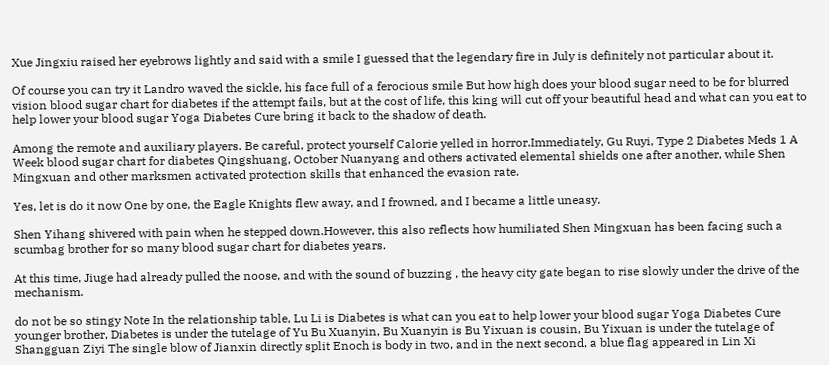Xue Jingxiu raised her eyebrows lightly and said with a smile I guessed that the legendary fire in July is definitely not particular about it.

Of course you can try it Landro waved the sickle, his face full of a ferocious smile But how high does your blood sugar need to be for blurred vision blood sugar chart for diabetes if the attempt fails, but at the cost of life, this king will cut off your beautiful head and what can you eat to help lower your blood sugar Yoga Diabetes Cure bring it back to the shadow of death.

Among the remote and auxiliary players. Be careful, protect yourself Calorie yelled in horror.Immediately, Gu Ruyi, Type 2 Diabetes Meds 1 A Week blood sugar chart for diabetes Qingshuang, October Nuanyang and others activated elemental shields one after another, while Shen Mingxuan and other marksmen activated protection skills that enhanced the evasion rate.

Yes, let is do it now One by one, the Eagle Knights flew away, and I frowned, and I became a little uneasy.

Shen Yihang shivered with pain when he stepped down.However, this also reflects how humiliated Shen Mingxuan has been facing such a scumbag brother for so many blood sugar chart for diabetes years.

At this time, Jiuge had already pulled the noose, and with the sound of buzzing , the heavy city gate began to rise slowly under the drive of the mechanism.

do not be so stingy Note In the relationship table, Lu Li is Diabetes is what can you eat to help lower your blood sugar Yoga Diabetes Cure younger brother, Diabetes is under the tutelage of Yu Bu Xuanyin, Bu Xuanyin is Bu Yixuan is cousin, Bu Yixuan is under the tutelage of Shangguan Ziyi The single blow of Jianxin directly split Enoch is body in two, and in the next second, a blue flag appeared in Lin Xi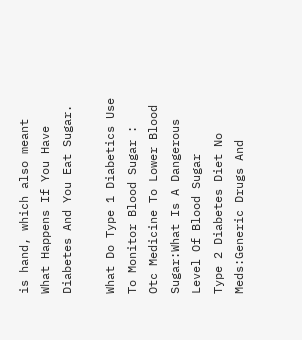is hand, which also meant What Happens If You Have Diabetes And You Eat Sugar.

What Do Type 1 Diabetics Use To Monitor Blood Sugar :
Otc Medicine To Lower Blood Sugar:What Is A Dangerous Level Of Blood Sugar
Type 2 Diabetes Diet No Meds:Generic Drugs And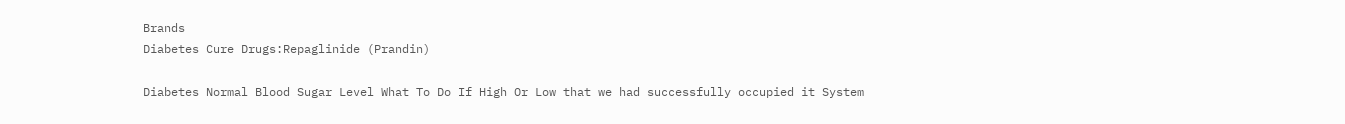Brands
Diabetes Cure Drugs:Repaglinide (Prandin)

Diabetes Normal Blood Sugar Level What To Do If High Or Low that we had successfully occupied it System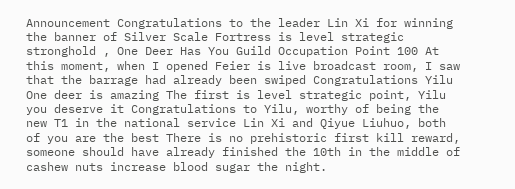Announcement Congratulations to the leader Lin Xi for winning the banner of Silver Scale Fortress is level strategic stronghold , One Deer Has You Guild Occupation Point 100 At this moment, when I opened Feier is live broadcast room, I saw that the barrage had already been swiped Congratulations Yilu One deer is amazing The first is level strategic point, Yilu you deserve it Congratulations to Yilu, worthy of being the new T1 in the national service Lin Xi and Qiyue Liuhuo, both of you are the best There is no prehistoric first kill reward, someone should have already finished the 10th in the middle of cashew nuts increase blood sugar the night.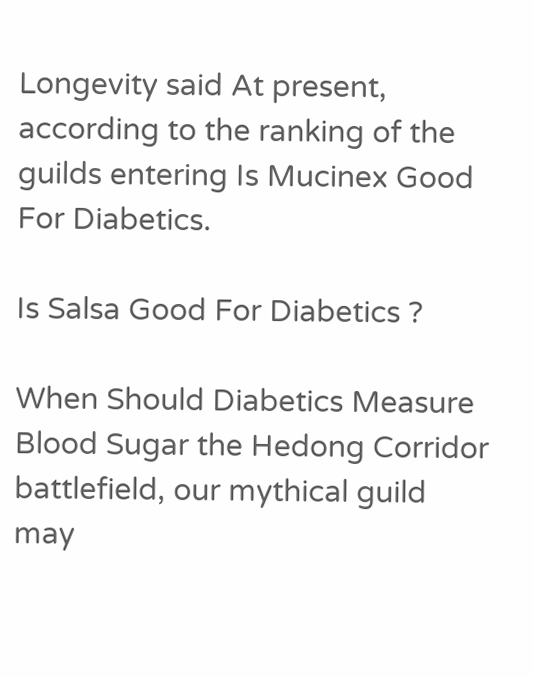Longevity said At present, according to the ranking of the guilds entering Is Mucinex Good For Diabetics.

Is Salsa Good For Diabetics ?

When Should Diabetics Measure Blood Sugar the Hedong Corridor battlefield, our mythical guild may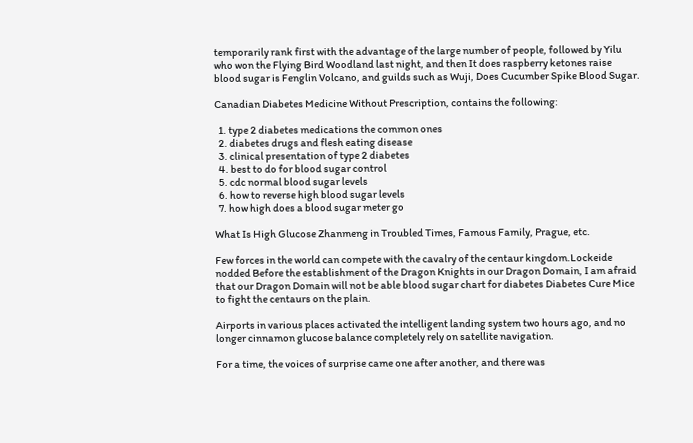temporarily rank first with the advantage of the large number of people, followed by Yilu who won the Flying Bird Woodland last night, and then It does raspberry ketones raise blood sugar is Fenglin Volcano, and guilds such as Wuji, Does Cucumber Spike Blood Sugar.

Canadian Diabetes Medicine Without Prescription, contains the following:

  1. type 2 diabetes medications the common ones
  2. diabetes drugs and flesh eating disease
  3. clinical presentation of type 2 diabetes
  4. best to do for blood sugar control
  5. cdc normal blood sugar levels
  6. how to reverse high blood sugar levels
  7. how high does a blood sugar meter go

What Is High Glucose Zhanmeng in Troubled Times, Famous Family, Prague, etc.

Few forces in the world can compete with the cavalry of the centaur kingdom.Lockeide nodded Before the establishment of the Dragon Knights in our Dragon Domain, I am afraid that our Dragon Domain will not be able blood sugar chart for diabetes Diabetes Cure Mice to fight the centaurs on the plain.

Airports in various places activated the intelligent landing system two hours ago, and no longer cinnamon glucose balance completely rely on satellite navigation.

For a time, the voices of surprise came one after another, and there was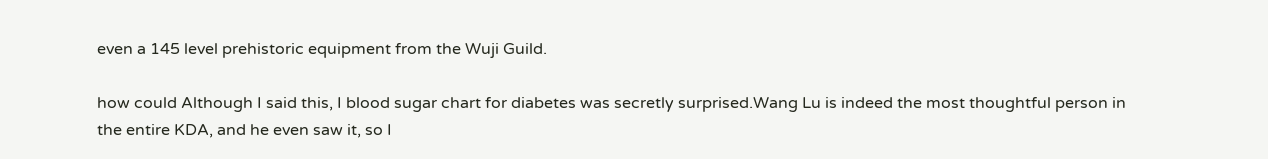even a 145 level prehistoric equipment from the Wuji Guild.

how could Although I said this, I blood sugar chart for diabetes was secretly surprised.Wang Lu is indeed the most thoughtful person in the entire KDA, and he even saw it, so I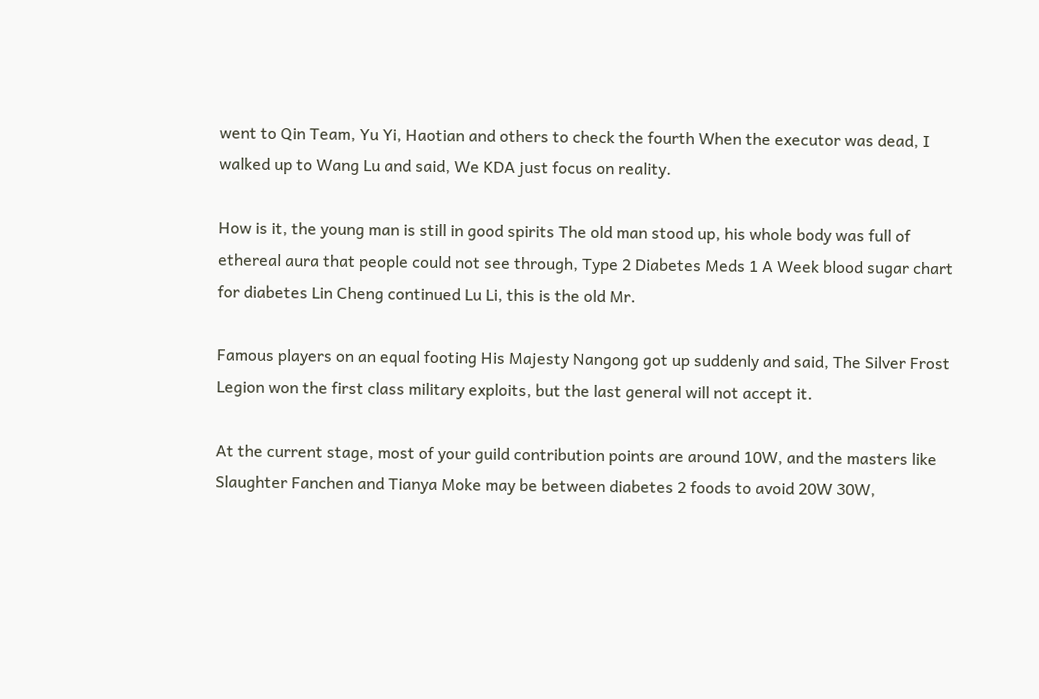went to Qin Team, Yu Yi, Haotian and others to check the fourth When the executor was dead, I walked up to Wang Lu and said, We KDA just focus on reality.

How is it, the young man is still in good spirits The old man stood up, his whole body was full of ethereal aura that people could not see through, Type 2 Diabetes Meds 1 A Week blood sugar chart for diabetes Lin Cheng continued Lu Li, this is the old Mr.

Famous players on an equal footing His Majesty Nangong got up suddenly and said, The Silver Frost Legion won the first class military exploits, but the last general will not accept it.

At the current stage, most of your guild contribution points are around 10W, and the masters like Slaughter Fanchen and Tianya Moke may be between diabetes 2 foods to avoid 20W 30W,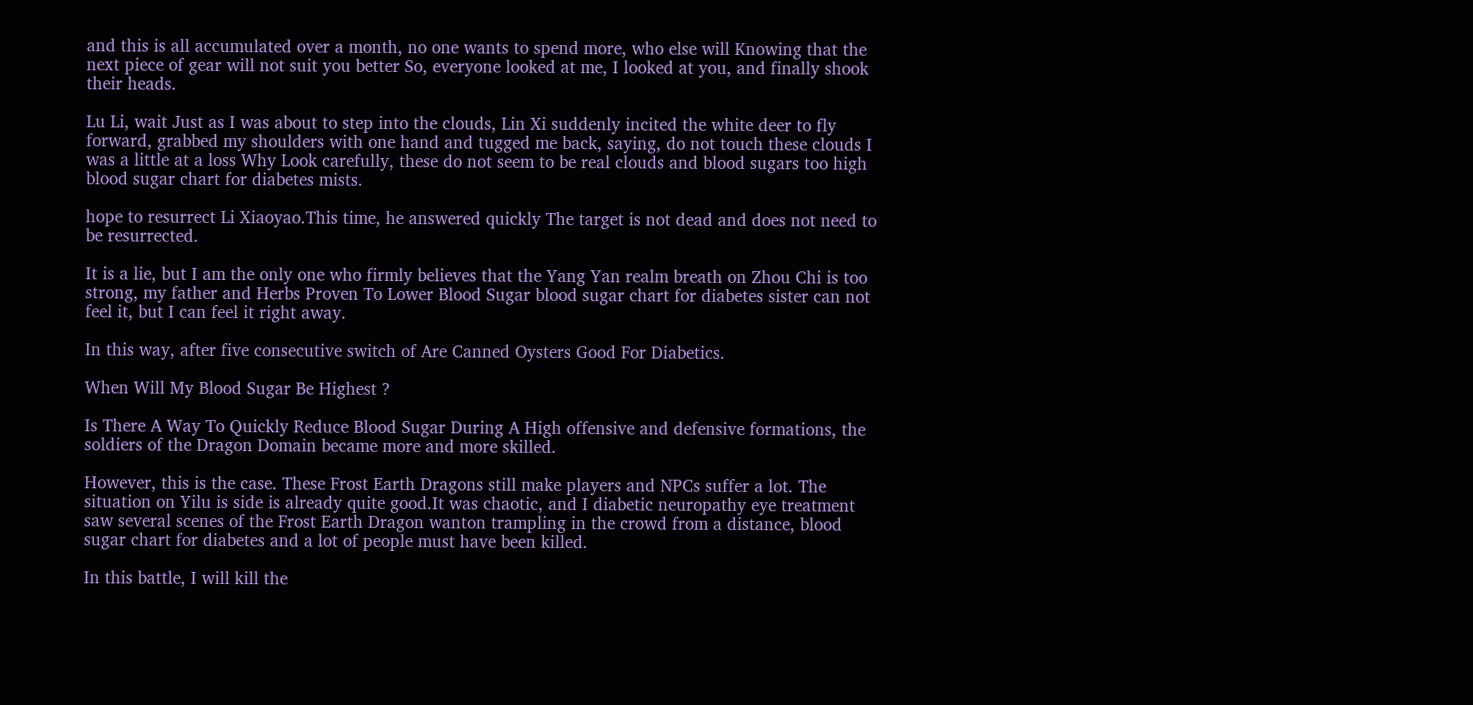and this is all accumulated over a month, no one wants to spend more, who else will Knowing that the next piece of gear will not suit you better So, everyone looked at me, I looked at you, and finally shook their heads.

Lu Li, wait Just as I was about to step into the clouds, Lin Xi suddenly incited the white deer to fly forward, grabbed my shoulders with one hand and tugged me back, saying, do not touch these clouds I was a little at a loss Why Look carefully, these do not seem to be real clouds and blood sugars too high blood sugar chart for diabetes mists.

hope to resurrect Li Xiaoyao.This time, he answered quickly The target is not dead and does not need to be resurrected.

It is a lie, but I am the only one who firmly believes that the Yang Yan realm breath on Zhou Chi is too strong, my father and Herbs Proven To Lower Blood Sugar blood sugar chart for diabetes sister can not feel it, but I can feel it right away.

In this way, after five consecutive switch of Are Canned Oysters Good For Diabetics.

When Will My Blood Sugar Be Highest ?

Is There A Way To Quickly Reduce Blood Sugar During A High offensive and defensive formations, the soldiers of the Dragon Domain became more and more skilled.

However, this is the case. These Frost Earth Dragons still make players and NPCs suffer a lot. The situation on Yilu is side is already quite good.It was chaotic, and I diabetic neuropathy eye treatment saw several scenes of the Frost Earth Dragon wanton trampling in the crowd from a distance, blood sugar chart for diabetes and a lot of people must have been killed.

In this battle, I will kill the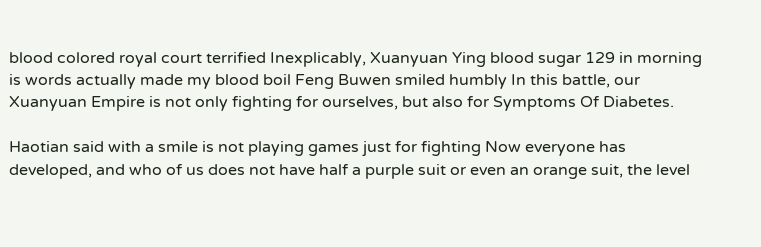blood colored royal court terrified Inexplicably, Xuanyuan Ying blood sugar 129 in morning is words actually made my blood boil Feng Buwen smiled humbly In this battle, our Xuanyuan Empire is not only fighting for ourselves, but also for Symptoms Of Diabetes.

Haotian said with a smile is not playing games just for fighting Now everyone has developed, and who of us does not have half a purple suit or even an orange suit, the level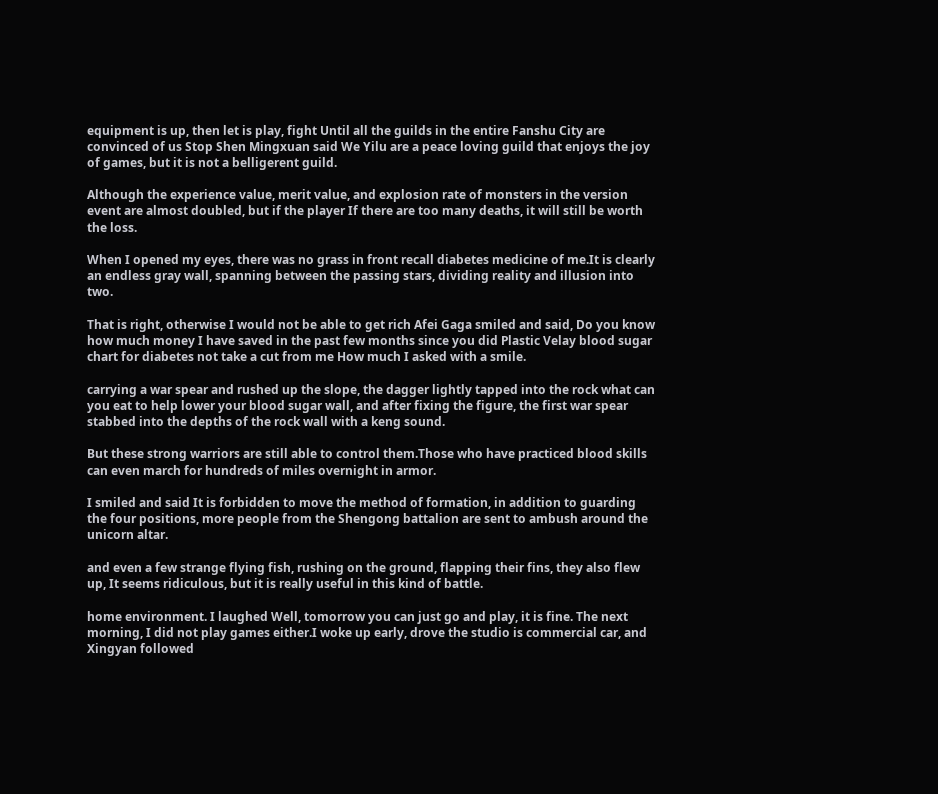equipment is up, then let is play, fight Until all the guilds in the entire Fanshu City are convinced of us Stop Shen Mingxuan said We Yilu are a peace loving guild that enjoys the joy of games, but it is not a belligerent guild.

Although the experience value, merit value, and explosion rate of monsters in the version event are almost doubled, but if the player If there are too many deaths, it will still be worth the loss.

When I opened my eyes, there was no grass in front recall diabetes medicine of me.It is clearly an endless gray wall, spanning between the passing stars, dividing reality and illusion into two.

That is right, otherwise I would not be able to get rich Afei Gaga smiled and said, Do you know how much money I have saved in the past few months since you did Plastic Velay blood sugar chart for diabetes not take a cut from me How much I asked with a smile.

carrying a war spear and rushed up the slope, the dagger lightly tapped into the rock what can you eat to help lower your blood sugar wall, and after fixing the figure, the first war spear stabbed into the depths of the rock wall with a keng sound.

But these strong warriors are still able to control them.Those who have practiced blood skills can even march for hundreds of miles overnight in armor.

I smiled and said It is forbidden to move the method of formation, in addition to guarding the four positions, more people from the Shengong battalion are sent to ambush around the unicorn altar.

and even a few strange flying fish, rushing on the ground, flapping their fins, they also flew up, It seems ridiculous, but it is really useful in this kind of battle.

home environment. I laughed Well, tomorrow you can just go and play, it is fine. The next morning, I did not play games either.I woke up early, drove the studio is commercial car, and Xingyan followed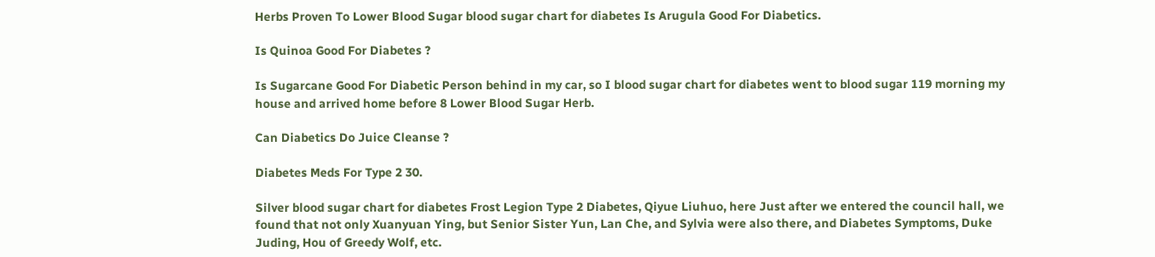Herbs Proven To Lower Blood Sugar blood sugar chart for diabetes Is Arugula Good For Diabetics.

Is Quinoa Good For Diabetes ?

Is Sugarcane Good For Diabetic Person behind in my car, so I blood sugar chart for diabetes went to blood sugar 119 morning my house and arrived home before 8 Lower Blood Sugar Herb.

Can Diabetics Do Juice Cleanse ?

Diabetes Meds For Type 2 30.

Silver blood sugar chart for diabetes Frost Legion Type 2 Diabetes, Qiyue Liuhuo, here Just after we entered the council hall, we found that not only Xuanyuan Ying, but Senior Sister Yun, Lan Che, and Sylvia were also there, and Diabetes Symptoms, Duke Juding, Hou of Greedy Wolf, etc.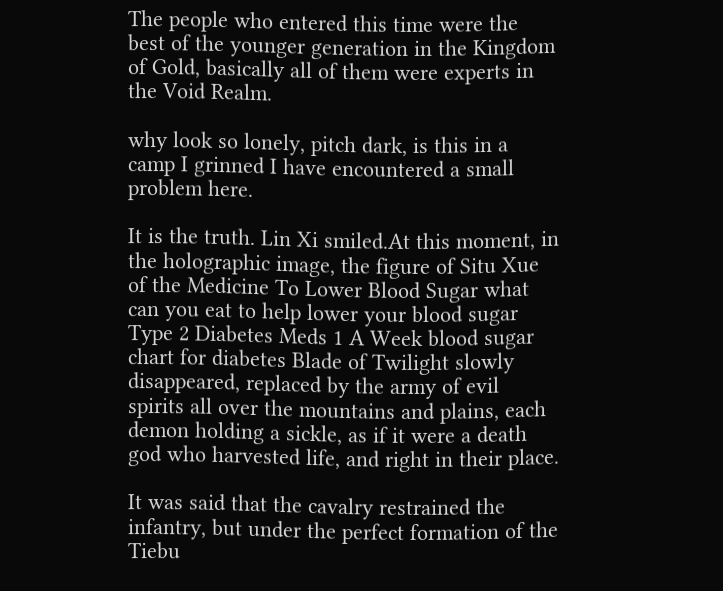The people who entered this time were the best of the younger generation in the Kingdom of Gold, basically all of them were experts in the Void Realm.

why look so lonely, pitch dark, is this in a camp I grinned I have encountered a small problem here.

It is the truth. Lin Xi smiled.At this moment, in the holographic image, the figure of Situ Xue of the Medicine To Lower Blood Sugar what can you eat to help lower your blood sugar Type 2 Diabetes Meds 1 A Week blood sugar chart for diabetes Blade of Twilight slowly disappeared, replaced by the army of evil spirits all over the mountains and plains, each demon holding a sickle, as if it were a death god who harvested life, and right in their place.

It was said that the cavalry restrained the infantry, but under the perfect formation of the Tiebu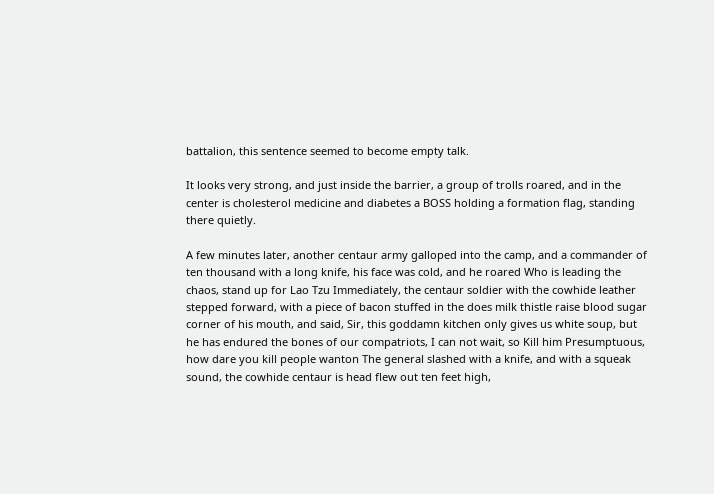battalion, this sentence seemed to become empty talk.

It looks very strong, and just inside the barrier, a group of trolls roared, and in the center is cholesterol medicine and diabetes a BOSS holding a formation flag, standing there quietly.

A few minutes later, another centaur army galloped into the camp, and a commander of ten thousand with a long knife, his face was cold, and he roared Who is leading the chaos, stand up for Lao Tzu Immediately, the centaur soldier with the cowhide leather stepped forward, with a piece of bacon stuffed in the does milk thistle raise blood sugar corner of his mouth, and said, Sir, this goddamn kitchen only gives us white soup, but he has endured the bones of our compatriots, I can not wait, so Kill him Presumptuous, how dare you kill people wanton The general slashed with a knife, and with a squeak sound, the cowhide centaur is head flew out ten feet high,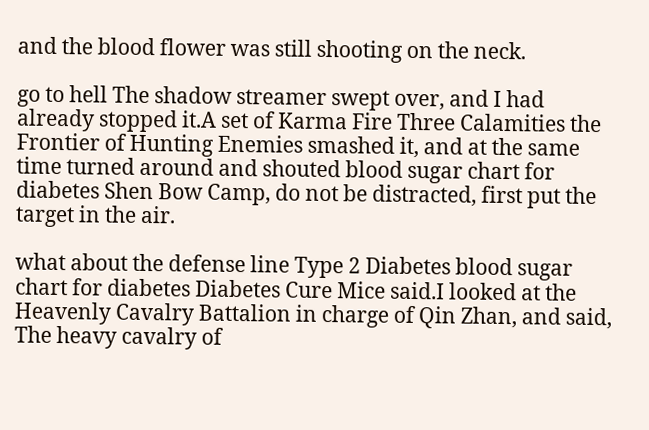and the blood flower was still shooting on the neck.

go to hell The shadow streamer swept over, and I had already stopped it.A set of Karma Fire Three Calamities the Frontier of Hunting Enemies smashed it, and at the same time turned around and shouted blood sugar chart for diabetes Shen Bow Camp, do not be distracted, first put the target in the air.

what about the defense line Type 2 Diabetes blood sugar chart for diabetes Diabetes Cure Mice said.I looked at the Heavenly Cavalry Battalion in charge of Qin Zhan, and said, The heavy cavalry of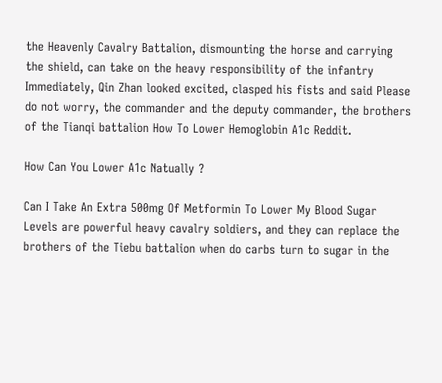the Heavenly Cavalry Battalion, dismounting the horse and carrying the shield, can take on the heavy responsibility of the infantry Immediately, Qin Zhan looked excited, clasped his fists and said Please do not worry, the commander and the deputy commander, the brothers of the Tianqi battalion How To Lower Hemoglobin A1c Reddit.

How Can You Lower A1c Natually ?

Can I Take An Extra 500mg Of Metformin To Lower My Blood Sugar Levels are powerful heavy cavalry soldiers, and they can replace the brothers of the Tiebu battalion when do carbs turn to sugar in the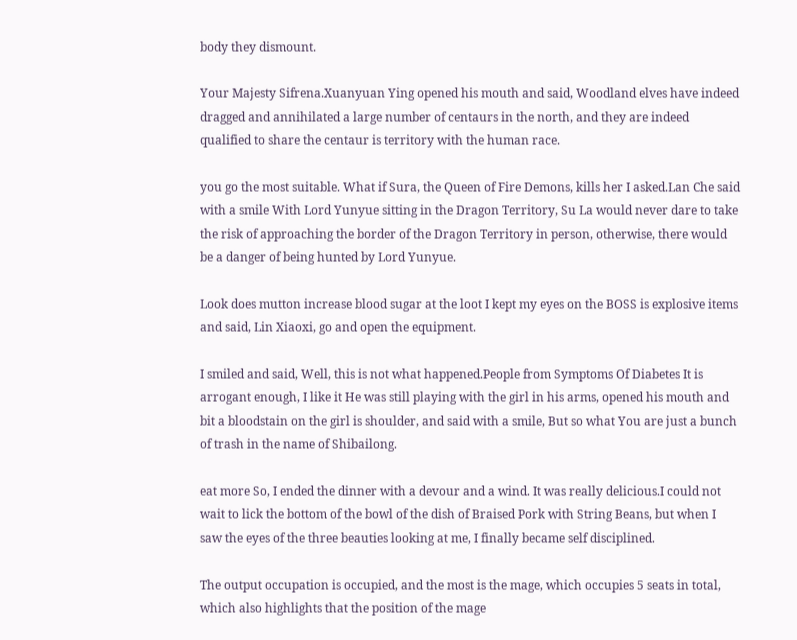body they dismount.

Your Majesty Sifrena.Xuanyuan Ying opened his mouth and said, Woodland elves have indeed dragged and annihilated a large number of centaurs in the north, and they are indeed qualified to share the centaur is territory with the human race.

you go the most suitable. What if Sura, the Queen of Fire Demons, kills her I asked.Lan Che said with a smile With Lord Yunyue sitting in the Dragon Territory, Su La would never dare to take the risk of approaching the border of the Dragon Territory in person, otherwise, there would be a danger of being hunted by Lord Yunyue.

Look does mutton increase blood sugar at the loot I kept my eyes on the BOSS is explosive items and said, Lin Xiaoxi, go and open the equipment.

I smiled and said, Well, this is not what happened.People from Symptoms Of Diabetes It is arrogant enough, I like it He was still playing with the girl in his arms, opened his mouth and bit a bloodstain on the girl is shoulder, and said with a smile, But so what You are just a bunch of trash in the name of Shibailong.

eat more So, I ended the dinner with a devour and a wind. It was really delicious.I could not wait to lick the bottom of the bowl of the dish of Braised Pork with String Beans, but when I saw the eyes of the three beauties looking at me, I finally became self disciplined.

The output occupation is occupied, and the most is the mage, which occupies 5 seats in total, which also highlights that the position of the mage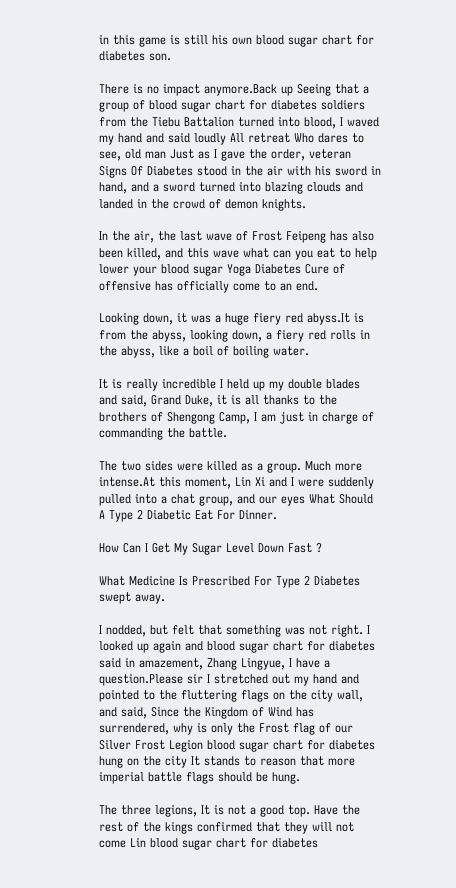in this game is still his own blood sugar chart for diabetes son.

There is no impact anymore.Back up Seeing that a group of blood sugar chart for diabetes soldiers from the Tiebu Battalion turned into blood, I waved my hand and said loudly All retreat Who dares to see, old man Just as I gave the order, veteran Signs Of Diabetes stood in the air with his sword in hand, and a sword turned into blazing clouds and landed in the crowd of demon knights.

In the air, the last wave of Frost Feipeng has also been killed, and this wave what can you eat to help lower your blood sugar Yoga Diabetes Cure of offensive has officially come to an end.

Looking down, it was a huge fiery red abyss.It is from the abyss, looking down, a fiery red rolls in the abyss, like a boil of boiling water.

It is really incredible I held up my double blades and said, Grand Duke, it is all thanks to the brothers of Shengong Camp, I am just in charge of commanding the battle.

The two sides were killed as a group. Much more intense.At this moment, Lin Xi and I were suddenly pulled into a chat group, and our eyes What Should A Type 2 Diabetic Eat For Dinner.

How Can I Get My Sugar Level Down Fast ?

What Medicine Is Prescribed For Type 2 Diabetes swept away.

I nodded, but felt that something was not right. I looked up again and blood sugar chart for diabetes said in amazement, Zhang Lingyue, I have a question.Please sir I stretched out my hand and pointed to the fluttering flags on the city wall, and said, Since the Kingdom of Wind has surrendered, why is only the Frost flag of our Silver Frost Legion blood sugar chart for diabetes hung on the city It stands to reason that more imperial battle flags should be hung.

The three legions, It is not a good top. Have the rest of the kings confirmed that they will not come Lin blood sugar chart for diabetes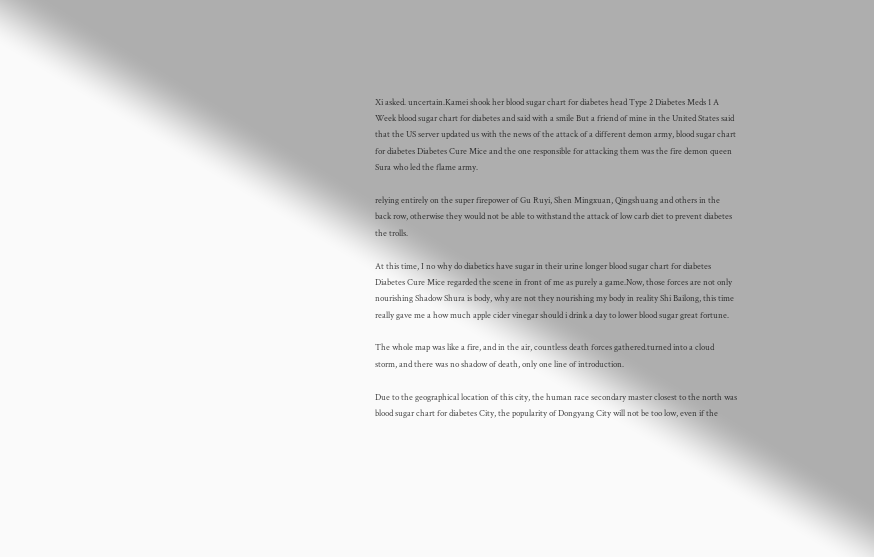Xi asked. uncertain.Kamei shook her blood sugar chart for diabetes head Type 2 Diabetes Meds 1 A Week blood sugar chart for diabetes and said with a smile But a friend of mine in the United States said that the US server updated us with the news of the attack of a different demon army, blood sugar chart for diabetes Diabetes Cure Mice and the one responsible for attacking them was the fire demon queen Sura who led the flame army.

relying entirely on the super firepower of Gu Ruyi, Shen Mingxuan, Qingshuang and others in the back row, otherwise they would not be able to withstand the attack of low carb diet to prevent diabetes the trolls.

At this time, I no why do diabetics have sugar in their urine longer blood sugar chart for diabetes Diabetes Cure Mice regarded the scene in front of me as purely a game.Now, those forces are not only nourishing Shadow Shura is body, why are not they nourishing my body in reality Shi Bailong, this time really gave me a how much apple cider vinegar should i drink a day to lower blood sugar great fortune.

The whole map was like a fire, and in the air, countless death forces gathered.turned into a cloud storm, and there was no shadow of death, only one line of introduction.

Due to the geographical location of this city, the human race secondary master closest to the north was blood sugar chart for diabetes City, the popularity of Dongyang City will not be too low, even if the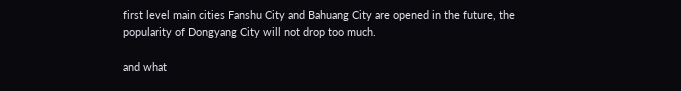first level main cities Fanshu City and Bahuang City are opened in the future, the popularity of Dongyang City will not drop too much.

and what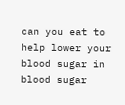can you eat to help lower your blood sugar in blood sugar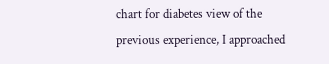chart for diabetes view of the previous experience, I approached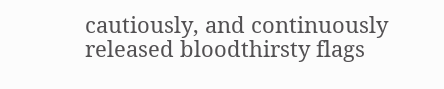cautiously, and continuously released bloodthirsty flags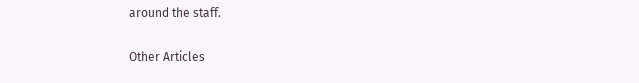around the staff.

Other Articles